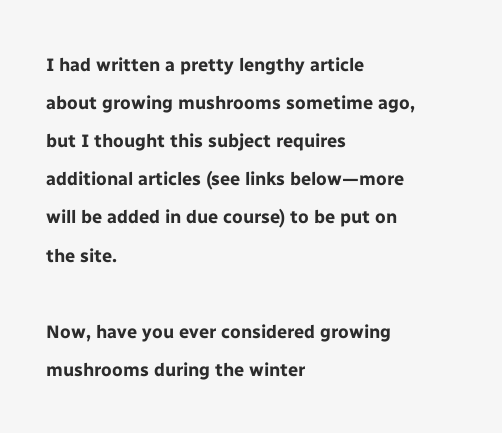I had written a pretty lengthy article about growing mushrooms sometime ago, but I thought this subject requires additional articles (see links below—more will be added in due course) to be put on the site.

Now, have you ever considered growing mushrooms during the winter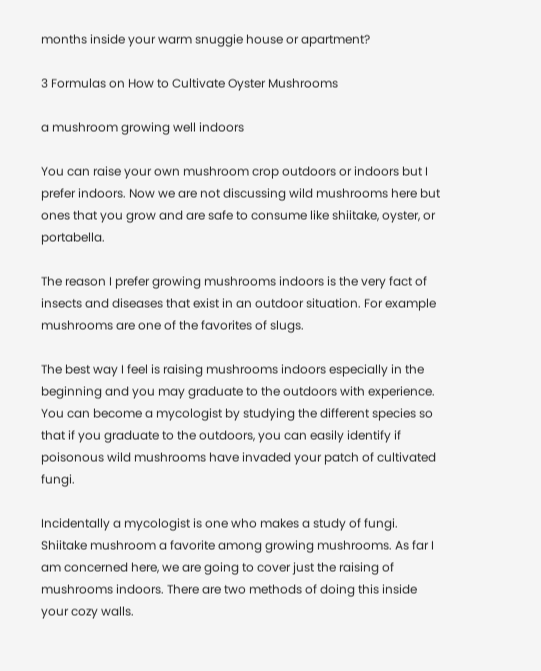months inside your warm snuggie house or apartment?

3 Formulas on How to Cultivate Oyster Mushrooms

a mushroom growing well indoors

You can raise your own mushroom crop outdoors or indoors but I prefer indoors. Now we are not discussing wild mushrooms here but ones that you grow and are safe to consume like shiitake, oyster, or portabella.

The reason I prefer growing mushrooms indoors is the very fact of insects and diseases that exist in an outdoor situation. For example mushrooms are one of the favorites of slugs.

The best way I feel is raising mushrooms indoors especially in the beginning and you may graduate to the outdoors with experience. You can become a mycologist by studying the different species so that if you graduate to the outdoors, you can easily identify if poisonous wild mushrooms have invaded your patch of cultivated fungi.

Incidentally a mycologist is one who makes a study of fungi. Shiitake mushroom a favorite among growing mushrooms. As far I am concerned here, we are going to cover just the raising of mushrooms indoors. There are two methods of doing this inside your cozy walls.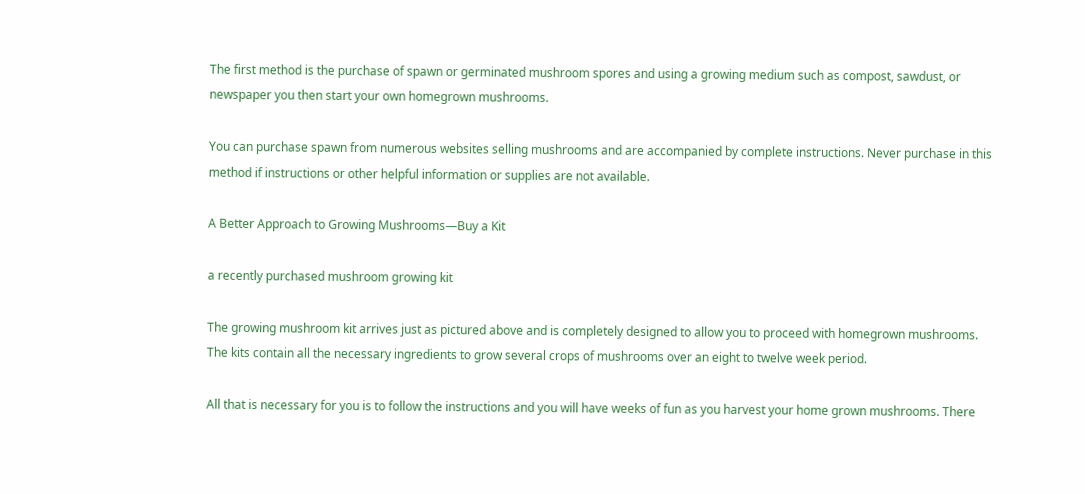The first method is the purchase of spawn or germinated mushroom spores and using a growing medium such as compost, sawdust, or newspaper you then start your own homegrown mushrooms.

You can purchase spawn from numerous websites selling mushrooms and are accompanied by complete instructions. Never purchase in this method if instructions or other helpful information or supplies are not available.

A Better Approach to Growing Mushrooms—Buy a Kit

a recently purchased mushroom growing kit

The growing mushroom kit arrives just as pictured above and is completely designed to allow you to proceed with homegrown mushrooms. The kits contain all the necessary ingredients to grow several crops of mushrooms over an eight to twelve week period.

All that is necessary for you is to follow the instructions and you will have weeks of fun as you harvest your home grown mushrooms. There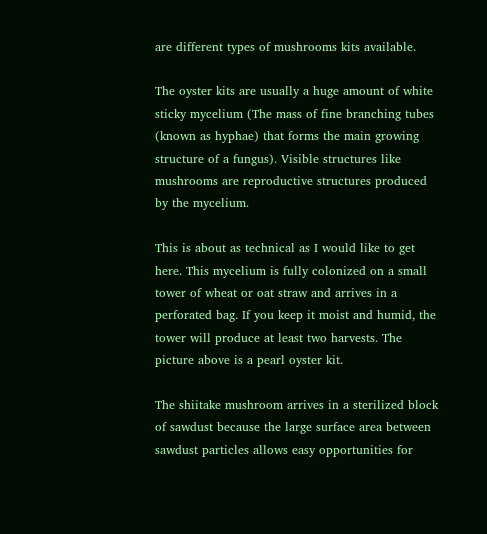are different types of mushrooms kits available.

The oyster kits are usually a huge amount of white sticky mycelium (The mass of fine branching tubes (known as hyphae) that forms the main growing structure of a fungus). Visible structures like mushrooms are reproductive structures produced by the mycelium.

This is about as technical as I would like to get here. This mycelium is fully colonized on a small tower of wheat or oat straw and arrives in a perforated bag. If you keep it moist and humid, the tower will produce at least two harvests. The picture above is a pearl oyster kit.

The shiitake mushroom arrives in a sterilized block of sawdust because the large surface area between sawdust particles allows easy opportunities for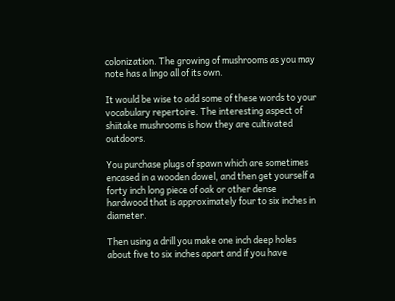colonization. The growing of mushrooms as you may note has a lingo all of its own.

It would be wise to add some of these words to your vocabulary repertoire. The interesting aspect of shiitake mushrooms is how they are cultivated outdoors.

You purchase plugs of spawn which are sometimes encased in a wooden dowel, and then get yourself a forty inch long piece of oak or other dense hardwood that is approximately four to six inches in diameter.

Then using a drill you make one inch deep holes about five to six inches apart and if you have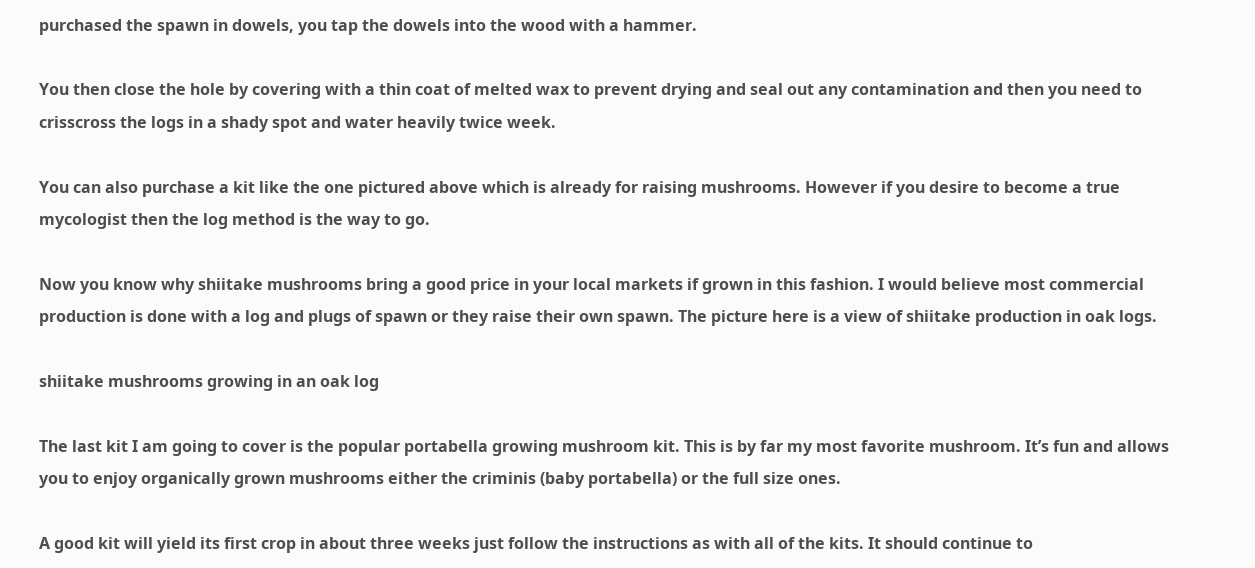purchased the spawn in dowels, you tap the dowels into the wood with a hammer.

You then close the hole by covering with a thin coat of melted wax to prevent drying and seal out any contamination and then you need to crisscross the logs in a shady spot and water heavily twice week.

You can also purchase a kit like the one pictured above which is already for raising mushrooms. However if you desire to become a true mycologist then the log method is the way to go.

Now you know why shiitake mushrooms bring a good price in your local markets if grown in this fashion. I would believe most commercial production is done with a log and plugs of spawn or they raise their own spawn. The picture here is a view of shiitake production in oak logs.

shiitake mushrooms growing in an oak log

The last kit I am going to cover is the popular portabella growing mushroom kit. This is by far my most favorite mushroom. It’s fun and allows you to enjoy organically grown mushrooms either the criminis (baby portabella) or the full size ones.

A good kit will yield its first crop in about three weeks just follow the instructions as with all of the kits. It should continue to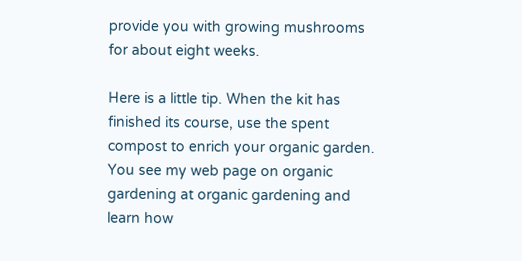provide you with growing mushrooms for about eight weeks.

Here is a little tip. When the kit has finished its course, use the spent compost to enrich your organic garden. You see my web page on organic gardening at organic gardening and learn how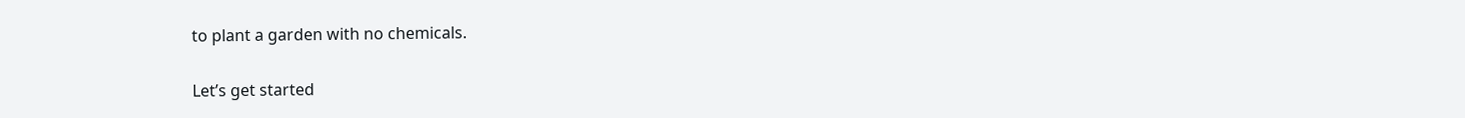to plant a garden with no chemicals.

Let’s get started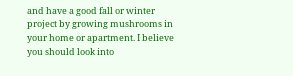and have a good fall or winter project by growing mushrooms in your home or apartment. I believe you should look into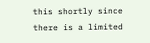this shortly since there is a limited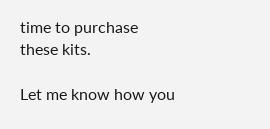time to purchase these kits.

Let me know how you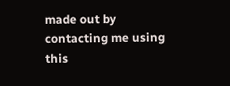made out by contacting me using this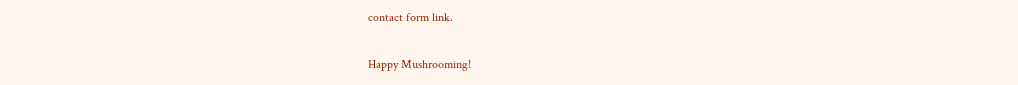contact form link.

Happy Mushrooming!